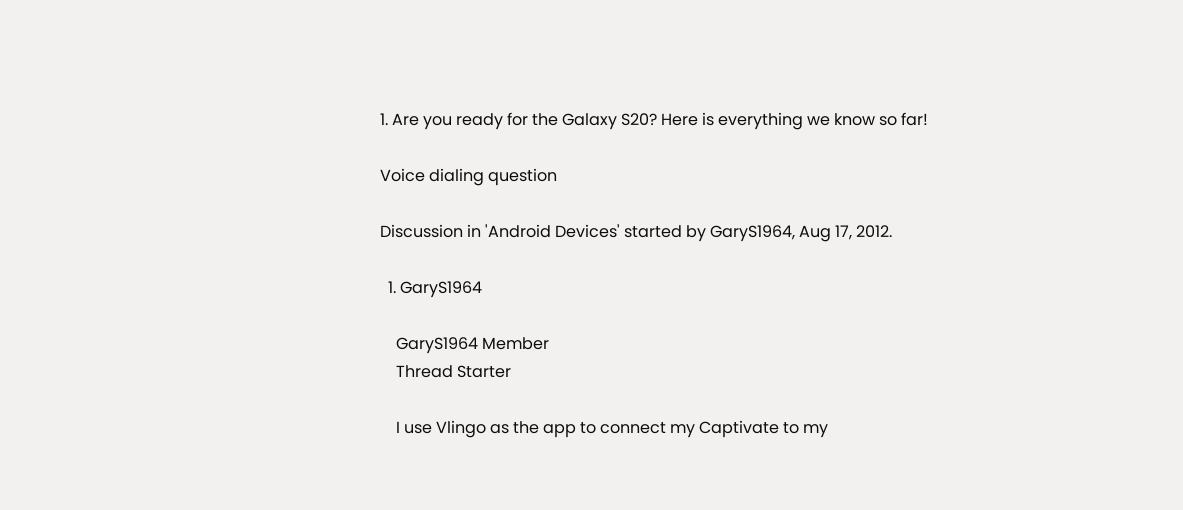1. Are you ready for the Galaxy S20? Here is everything we know so far!

Voice dialing question

Discussion in 'Android Devices' started by GaryS1964, Aug 17, 2012.

  1. GaryS1964

    GaryS1964 Member
    Thread Starter

    I use Vlingo as the app to connect my Captivate to my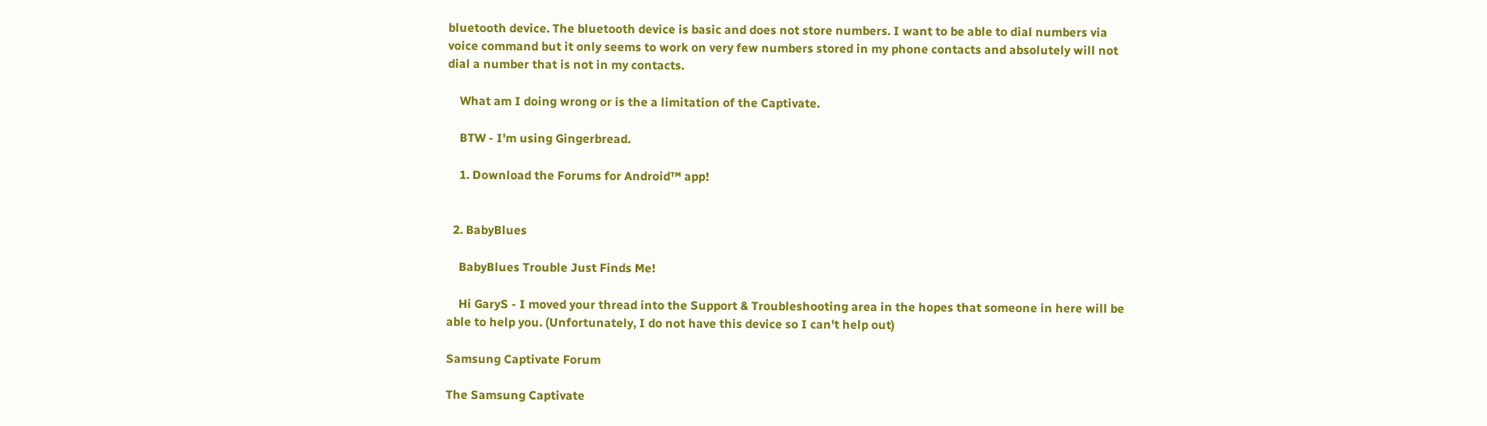bluetooth device. The bluetooth device is basic and does not store numbers. I want to be able to dial numbers via voice command but it only seems to work on very few numbers stored in my phone contacts and absolutely will not dial a number that is not in my contacts.

    What am I doing wrong or is the a limitation of the Captivate.

    BTW - I'm using Gingerbread.

    1. Download the Forums for Android™ app!


  2. BabyBlues

    BabyBlues Trouble Just Finds Me!

    Hi GaryS - I moved your thread into the Support & Troubleshooting area in the hopes that someone in here will be able to help you. (Unfortunately, I do not have this device so I can't help out)

Samsung Captivate Forum

The Samsung Captivate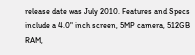release date was July 2010. Features and Specs include a 4.0" inch screen, 5MP camera, 512GB RAM,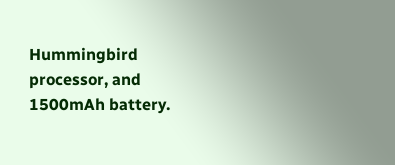Hummingbird processor, and 1500mAh battery.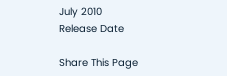July 2010
Release Date

Share This Page